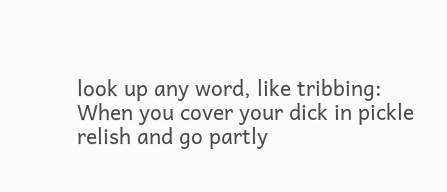look up any word, like tribbing:
When you cover your dick in pickle relish and go partly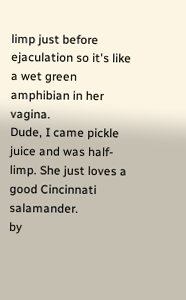limp just before ejaculation so it's like a wet green amphibian in her vagina.
Dude, I came pickle juice and was half-limp. She just loves a good Cincinnati salamander.
by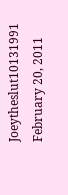Joeytheslut10131991 February 20, 2011